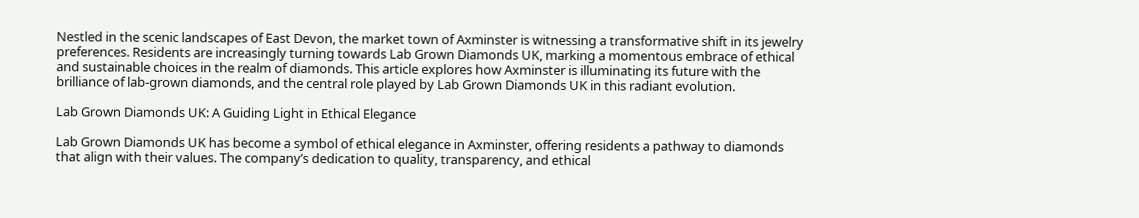Nestled in the scenic landscapes of East Devon, the market town of Axminster is witnessing a transformative shift in its jewelry preferences. Residents are increasingly turning towards Lab Grown Diamonds UK, marking a momentous embrace of ethical and sustainable choices in the realm of diamonds. This article explores how Axminster is illuminating its future with the brilliance of lab-grown diamonds, and the central role played by Lab Grown Diamonds UK in this radiant evolution.

Lab Grown Diamonds UK: A Guiding Light in Ethical Elegance

Lab Grown Diamonds UK has become a symbol of ethical elegance in Axminster, offering residents a pathway to diamonds that align with their values. The company’s dedication to quality, transparency, and ethical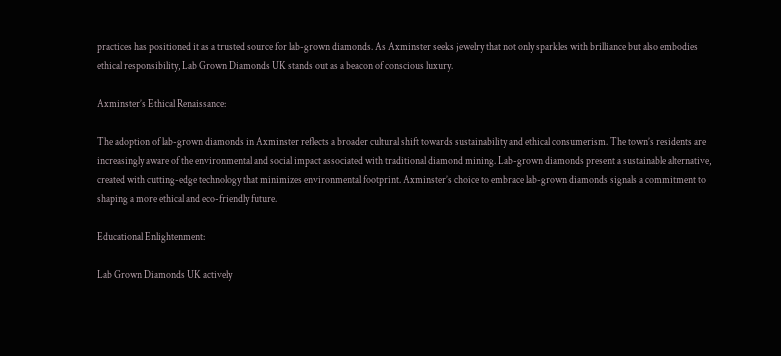practices has positioned it as a trusted source for lab-grown diamonds. As Axminster seeks jewelry that not only sparkles with brilliance but also embodies ethical responsibility, Lab Grown Diamonds UK stands out as a beacon of conscious luxury.

Axminster’s Ethical Renaissance:

The adoption of lab-grown diamonds in Axminster reflects a broader cultural shift towards sustainability and ethical consumerism. The town’s residents are increasingly aware of the environmental and social impact associated with traditional diamond mining. Lab-grown diamonds present a sustainable alternative, created with cutting-edge technology that minimizes environmental footprint. Axminster’s choice to embrace lab-grown diamonds signals a commitment to shaping a more ethical and eco-friendly future.

Educational Enlightenment:

Lab Grown Diamonds UK actively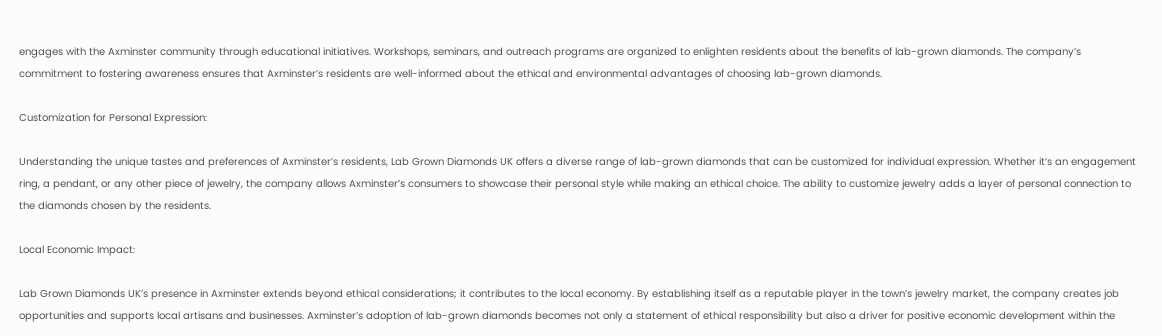engages with the Axminster community through educational initiatives. Workshops, seminars, and outreach programs are organized to enlighten residents about the benefits of lab-grown diamonds. The company’s commitment to fostering awareness ensures that Axminster’s residents are well-informed about the ethical and environmental advantages of choosing lab-grown diamonds.

Customization for Personal Expression:

Understanding the unique tastes and preferences of Axminster’s residents, Lab Grown Diamonds UK offers a diverse range of lab-grown diamonds that can be customized for individual expression. Whether it’s an engagement ring, a pendant, or any other piece of jewelry, the company allows Axminster’s consumers to showcase their personal style while making an ethical choice. The ability to customize jewelry adds a layer of personal connection to the diamonds chosen by the residents.

Local Economic Impact:

Lab Grown Diamonds UK’s presence in Axminster extends beyond ethical considerations; it contributes to the local economy. By establishing itself as a reputable player in the town’s jewelry market, the company creates job opportunities and supports local artisans and businesses. Axminster’s adoption of lab-grown diamonds becomes not only a statement of ethical responsibility but also a driver for positive economic development within the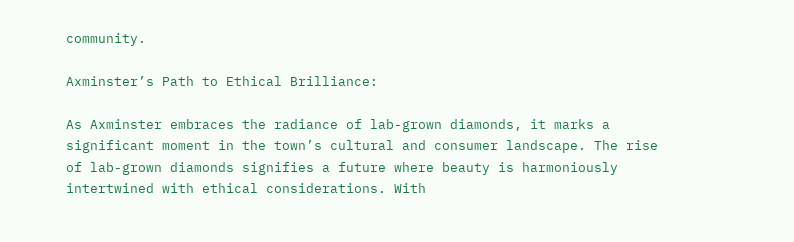community.

Axminster’s Path to Ethical Brilliance:

As Axminster embraces the radiance of lab-grown diamonds, it marks a significant moment in the town’s cultural and consumer landscape. The rise of lab-grown diamonds signifies a future where beauty is harmoniously intertwined with ethical considerations. With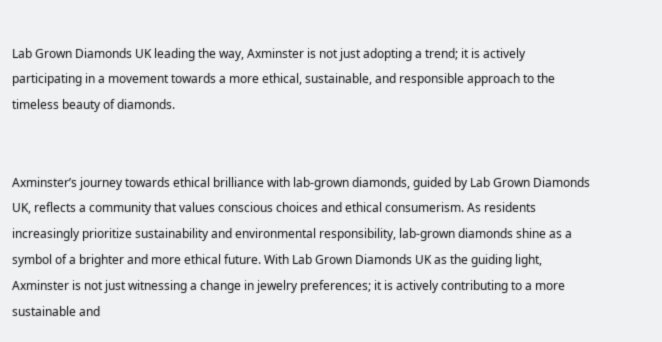Lab Grown Diamonds UK leading the way, Axminster is not just adopting a trend; it is actively participating in a movement towards a more ethical, sustainable, and responsible approach to the timeless beauty of diamonds.


Axminster’s journey towards ethical brilliance with lab-grown diamonds, guided by Lab Grown Diamonds UK, reflects a community that values conscious choices and ethical consumerism. As residents increasingly prioritize sustainability and environmental responsibility, lab-grown diamonds shine as a symbol of a brighter and more ethical future. With Lab Grown Diamonds UK as the guiding light, Axminster is not just witnessing a change in jewelry preferences; it is actively contributing to a more sustainable and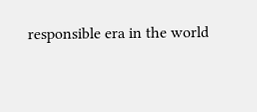responsible era in the world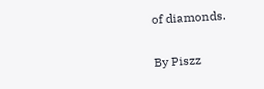of diamonds.

By Piszz